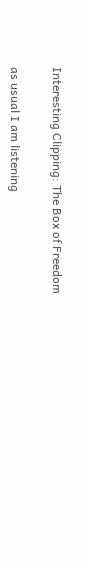Interesting Clipping: The Box of Freedom


as usual I am listening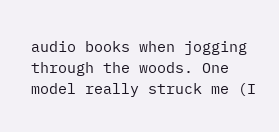audio books when jogging through the woods. One model really struck me (I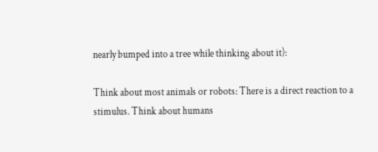nearly bumped into a tree while thinking about it):

Think about most animals or robots: There is a direct reaction to a stimulus. Think about humans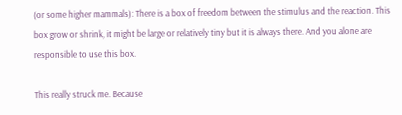(or some higher mammals): There is a box of freedom between the stimulus and the reaction. This box grow or shrink, it might be large or relatively tiny but it is always there. And you alone are responsible to use this box.

This really struck me. Because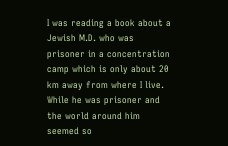I was reading a book about a Jewish M.D. who was prisoner in a concentration camp which is only about 20 km away from where I live. While he was prisoner and the world around him seemed so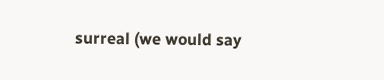surreal (we would say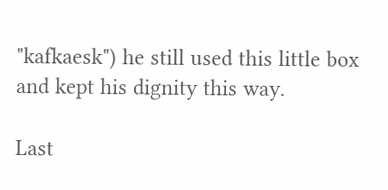"kafkaesk") he still used this little box and kept his dignity this way.

Last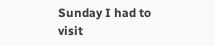Sunday I had to visit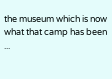the museum which is now what that camp has been ...